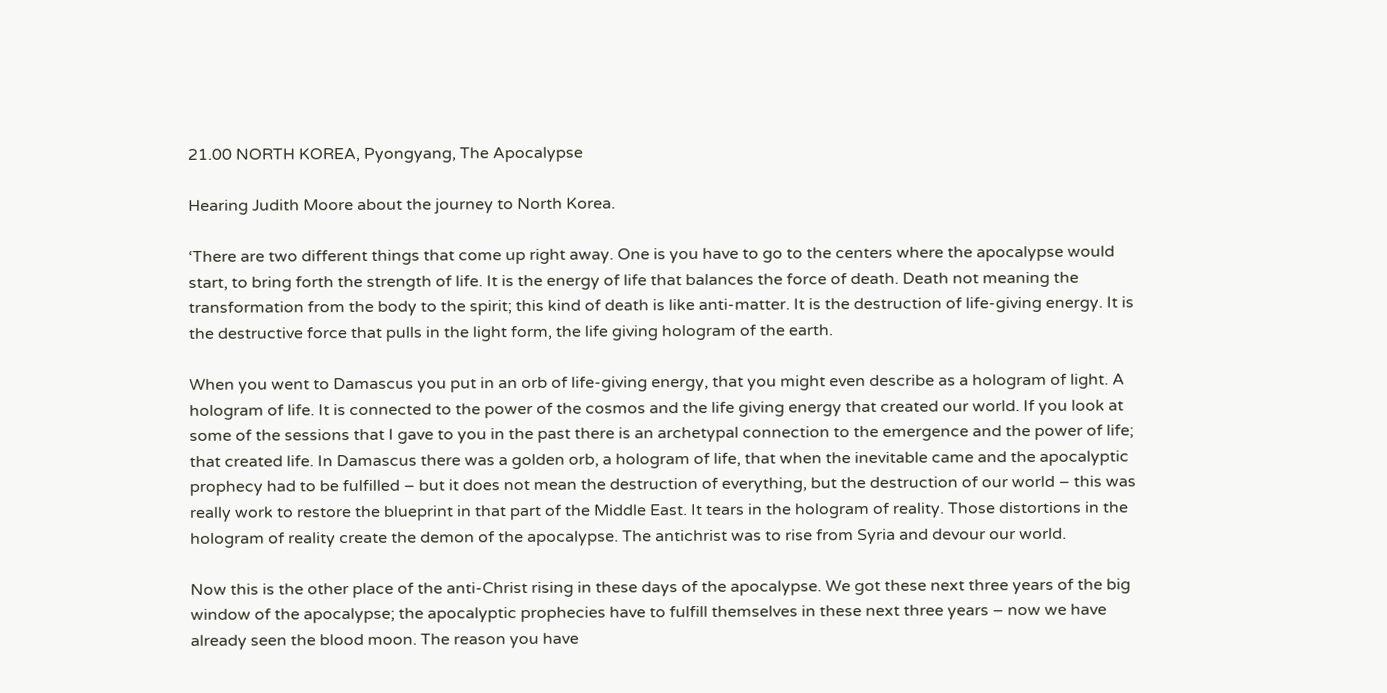21.00 NORTH KOREA, Pyongyang, The Apocalypse

Hearing Judith Moore about the journey to North Korea.

‘There are two different things that come up right away. One is you have to go to the centers where the apocalypse would start, to bring forth the strength of life. It is the energy of life that balances the force of death. Death not meaning the transformation from the body to the spirit; this kind of death is like anti-matter. It is the destruction of life-giving energy. It is the destructive force that pulls in the light form, the life giving hologram of the earth.

When you went to Damascus you put in an orb of life-giving energy, that you might even describe as a hologram of light. A hologram of life. It is connected to the power of the cosmos and the life giving energy that created our world. If you look at some of the sessions that I gave to you in the past there is an archetypal connection to the emergence and the power of life; that created life. In Damascus there was a golden orb, a hologram of life, that when the inevitable came and the apocalyptic prophecy had to be fulfilled – but it does not mean the destruction of everything, but the destruction of our world – this was really work to restore the blueprint in that part of the Middle East. It tears in the hologram of reality. Those distortions in the hologram of reality create the demon of the apocalypse. The antichrist was to rise from Syria and devour our world.

Now this is the other place of the anti-Christ rising in these days of the apocalypse. We got these next three years of the big window of the apocalypse; the apocalyptic prophecies have to fulfill themselves in these next three years – now we have already seen the blood moon. The reason you have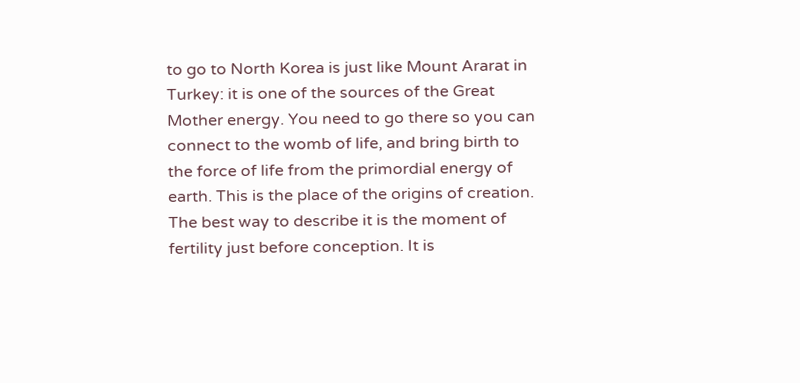to go to North Korea is just like Mount Ararat in Turkey: it is one of the sources of the Great Mother energy. You need to go there so you can connect to the womb of life, and bring birth to the force of life from the primordial energy of earth. This is the place of the origins of creation. The best way to describe it is the moment of fertility just before conception. It is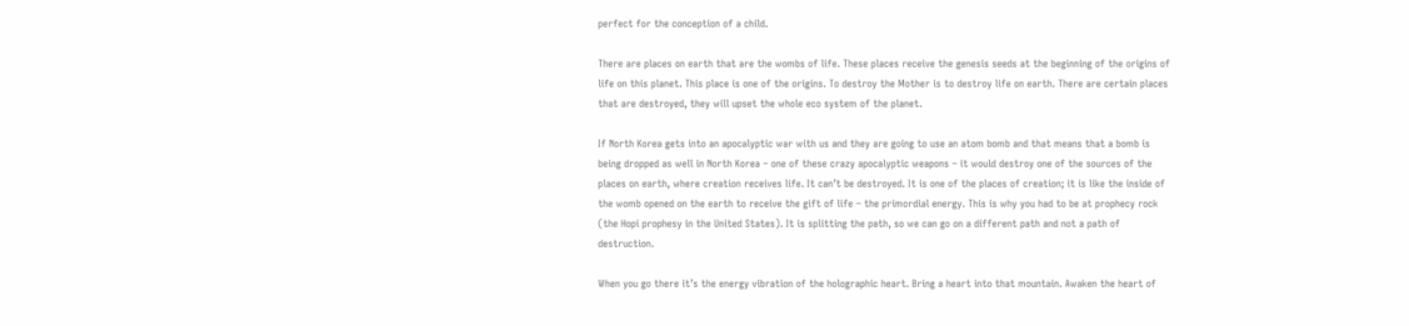perfect for the conception of a child.

There are places on earth that are the wombs of life. These places receive the genesis seeds at the beginning of the origins of life on this planet. This place is one of the origins. To destroy the Mother is to destroy life on earth. There are certain places that are destroyed, they will upset the whole eco system of the planet.

If North Korea gets into an apocalyptic war with us and they are going to use an atom bomb and that means that a bomb is being dropped as well in North Korea – one of these crazy apocalyptic weapons – it would destroy one of the sources of the places on earth, where creation receives life. It can’t be destroyed. It is one of the places of creation; it is like the inside of the womb opened on the earth to receive the gift of life – the primordial energy. This is why you had to be at prophecy rock (the Hopi prophesy in the United States). It is splitting the path, so we can go on a different path and not a path of destruction.

When you go there it’s the energy vibration of the holographic heart. Bring a heart into that mountain. Awaken the heart of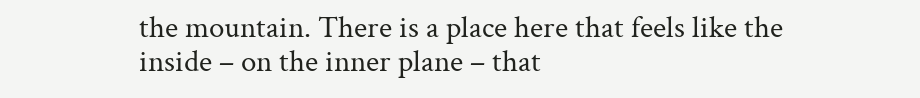the mountain. There is a place here that feels like the inside – on the inner plane – that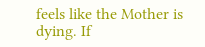feels like the Mother is dying. If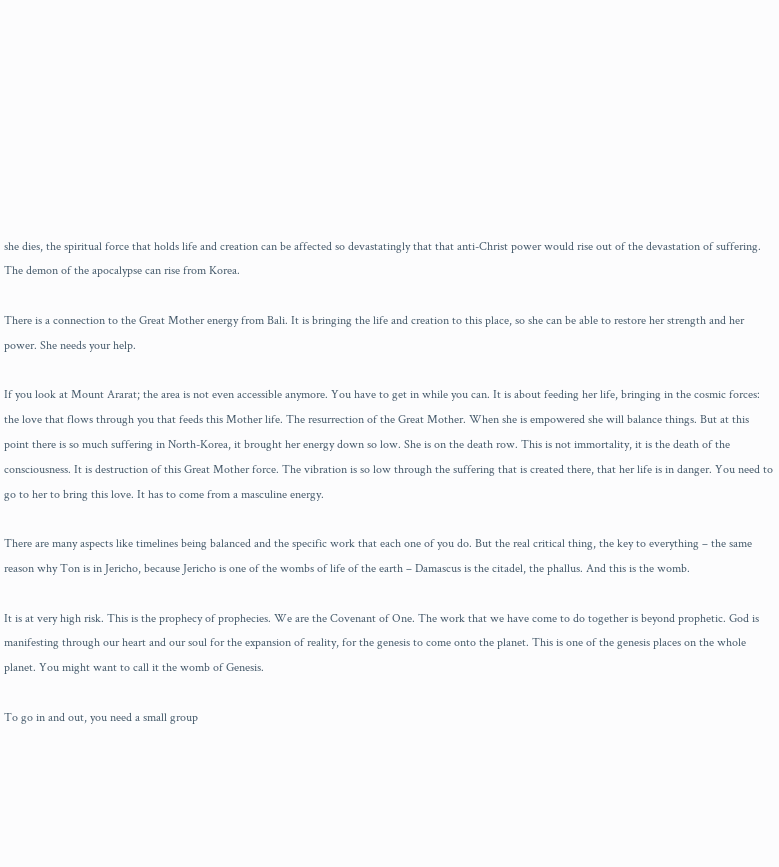she dies, the spiritual force that holds life and creation can be affected so devastatingly that that anti-Christ power would rise out of the devastation of suffering. The demon of the apocalypse can rise from Korea.

There is a connection to the Great Mother energy from Bali. It is bringing the life and creation to this place, so she can be able to restore her strength and her power. She needs your help.

If you look at Mount Ararat; the area is not even accessible anymore. You have to get in while you can. It is about feeding her life, bringing in the cosmic forces: the love that flows through you that feeds this Mother life. The resurrection of the Great Mother. When she is empowered she will balance things. But at this point there is so much suffering in North-Korea, it brought her energy down so low. She is on the death row. This is not immortality, it is the death of the consciousness. It is destruction of this Great Mother force. The vibration is so low through the suffering that is created there, that her life is in danger. You need to go to her to bring this love. It has to come from a masculine energy.

There are many aspects like timelines being balanced and the specific work that each one of you do. But the real critical thing, the key to everything – the same reason why Ton is in Jericho, because Jericho is one of the wombs of life of the earth – Damascus is the citadel, the phallus. And this is the womb.

It is at very high risk. This is the prophecy of prophecies. We are the Covenant of One. The work that we have come to do together is beyond prophetic. God is manifesting through our heart and our soul for the expansion of reality, for the genesis to come onto the planet. This is one of the genesis places on the whole planet. You might want to call it the womb of Genesis.

To go in and out, you need a small group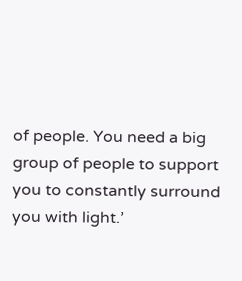of people. You need a big group of people to support you to constantly surround you with light.’